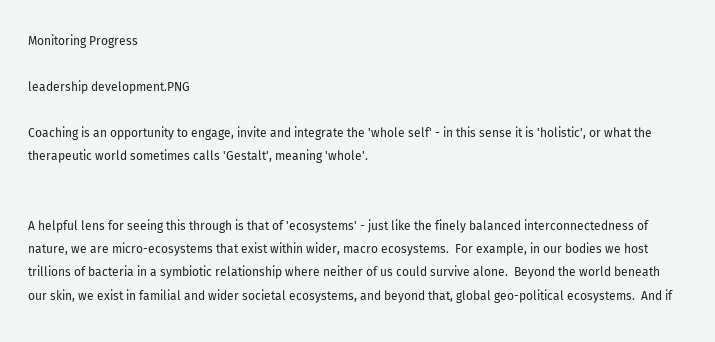Monitoring Progress

leadership development.PNG

Coaching is an opportunity to engage, invite and integrate the 'whole self' - in this sense it is 'holistic', or what the therapeutic world sometimes calls 'Gestalt', meaning 'whole'.


A helpful lens for seeing this through is that of 'ecosystems' - just like the finely balanced interconnectedness of nature, we are micro-ecosystems that exist within wider, macro ecosystems.  For example, in our bodies we host trillions of bacteria in a symbiotic relationship where neither of us could survive alone.  Beyond the world beneath our skin, we exist in familial and wider societal ecosystems, and beyond that, global geo-political ecosystems.  And if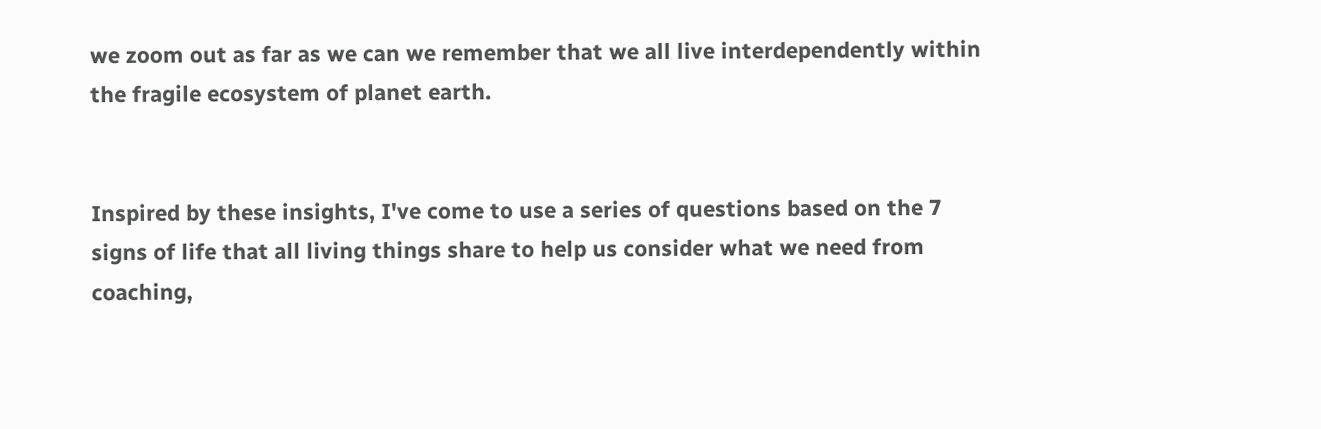we zoom out as far as we can we remember that we all live interdependently within the fragile ecosystem of planet earth.


Inspired by these insights, I've come to use a series of questions based on the 7 signs of life that all living things share to help us consider what we need from coaching,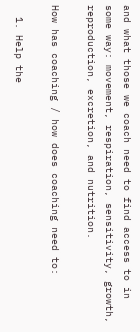and what those we coach need to find access to in some way: movement, respiration, sensitivity, growth, reproduction, excretion, and nutrition.

How has coaching / how does coaching need to:

  1. Help the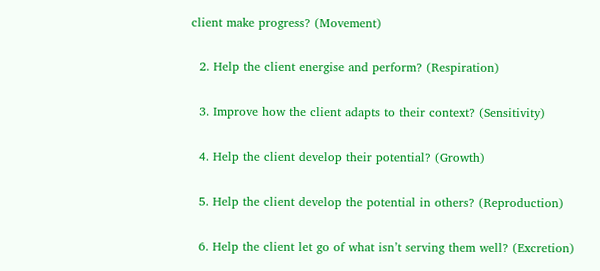client make progress? (Movement)

  2. Help the client energise and perform? (Respiration)

  3. Improve how the client adapts to their context? (Sensitivity)

  4. Help the client develop their potential? (Growth)

  5. Help the client develop the potential in others? (Reproduction)

  6. Help the client let go of what isn’t serving them well? (Excretion)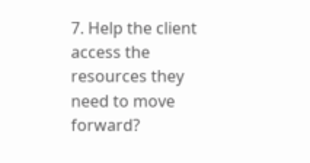7. Help the client access the resources they need to move forward?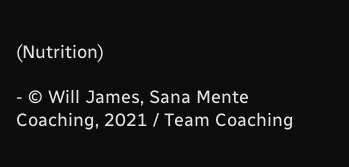(Nutrition)

- © Will James, Sana Mente Coaching, 2021 / Team Coaching